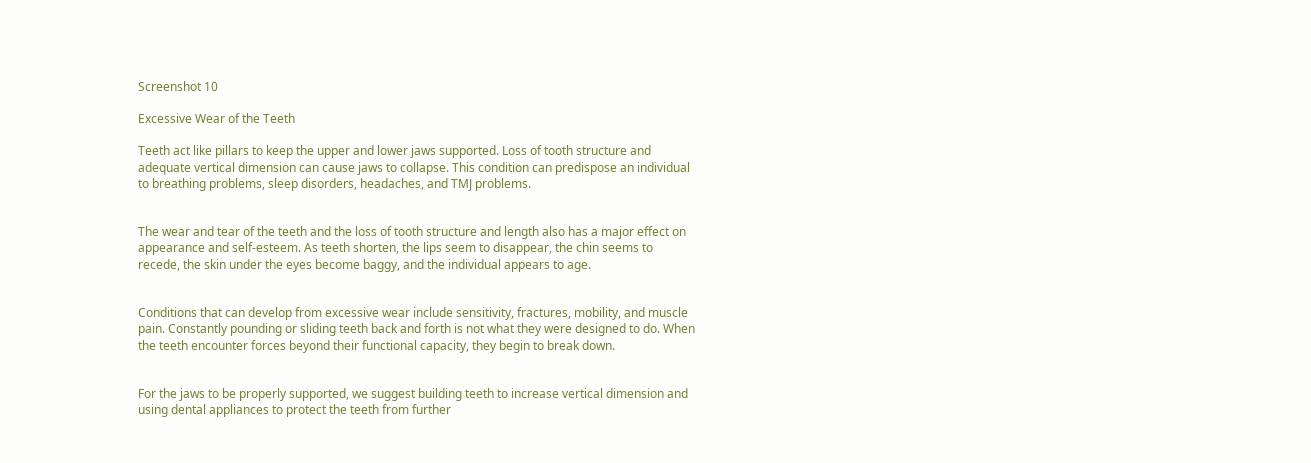Screenshot 10

Excessive Wear of the Teeth

Teeth act like pillars to keep the upper and lower jaws supported. Loss of tooth structure and adequate vertical dimension can cause jaws to collapse. This condition can predispose an individual to breathing problems, sleep disorders, headaches, and TMJ problems.


The wear and tear of the teeth and the loss of tooth structure and length also has a major effect on appearance and self-esteem. As teeth shorten, the lips seem to disappear, the chin seems to recede, the skin under the eyes become baggy, and the individual appears to age.


Conditions that can develop from excessive wear include sensitivity, fractures, mobility, and muscle pain. Constantly pounding or sliding teeth back and forth is not what they were designed to do. When the teeth encounter forces beyond their functional capacity, they begin to break down.


For the jaws to be properly supported, we suggest building teeth to increase vertical dimension and using dental appliances to protect the teeth from further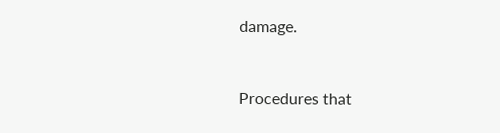damage.


Procedures that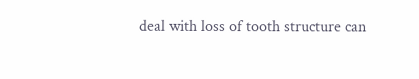deal with loss of tooth structure can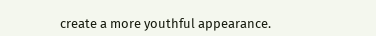create a more youthful appearance.